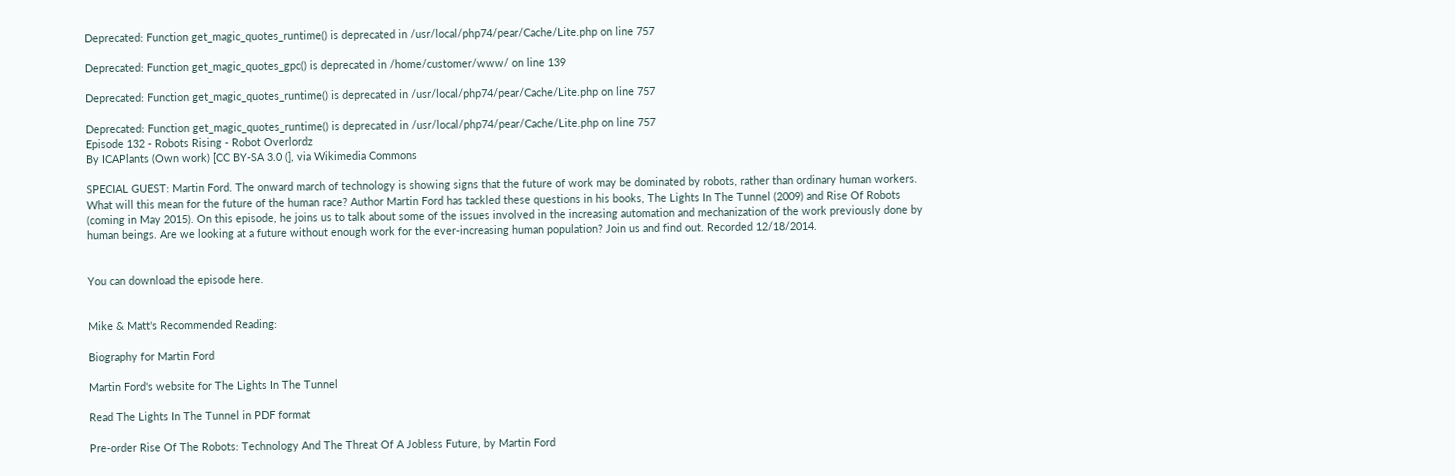Deprecated: Function get_magic_quotes_runtime() is deprecated in /usr/local/php74/pear/Cache/Lite.php on line 757

Deprecated: Function get_magic_quotes_gpc() is deprecated in /home/customer/www/ on line 139

Deprecated: Function get_magic_quotes_runtime() is deprecated in /usr/local/php74/pear/Cache/Lite.php on line 757

Deprecated: Function get_magic_quotes_runtime() is deprecated in /usr/local/php74/pear/Cache/Lite.php on line 757
Episode 132 - Robots Rising - Robot Overlordz
By ICAPlants (Own work) [CC BY-SA 3.0 (], via Wikimedia Commons

SPECIAL GUEST: Martin Ford. The onward march of technology is showing signs that the future of work may be dominated by robots, rather than ordinary human workers. What will this mean for the future of the human race? Author Martin Ford has tackled these questions in his books, The Lights In The Tunnel (2009) and Rise Of Robots (coming in May 2015). On this episode, he joins us to talk about some of the issues involved in the increasing automation and mechanization of the work previously done by human beings. Are we looking at a future without enough work for the ever-increasing human population? Join us and find out. Recorded 12/18/2014.


You can download the episode here.


Mike & Matt's Recommended Reading:

Biography for Martin Ford

Martin Ford's website for The Lights In The Tunnel

Read The Lights In The Tunnel in PDF format

Pre-order Rise Of The Robots: Technology And The Threat Of A Jobless Future, by Martin Ford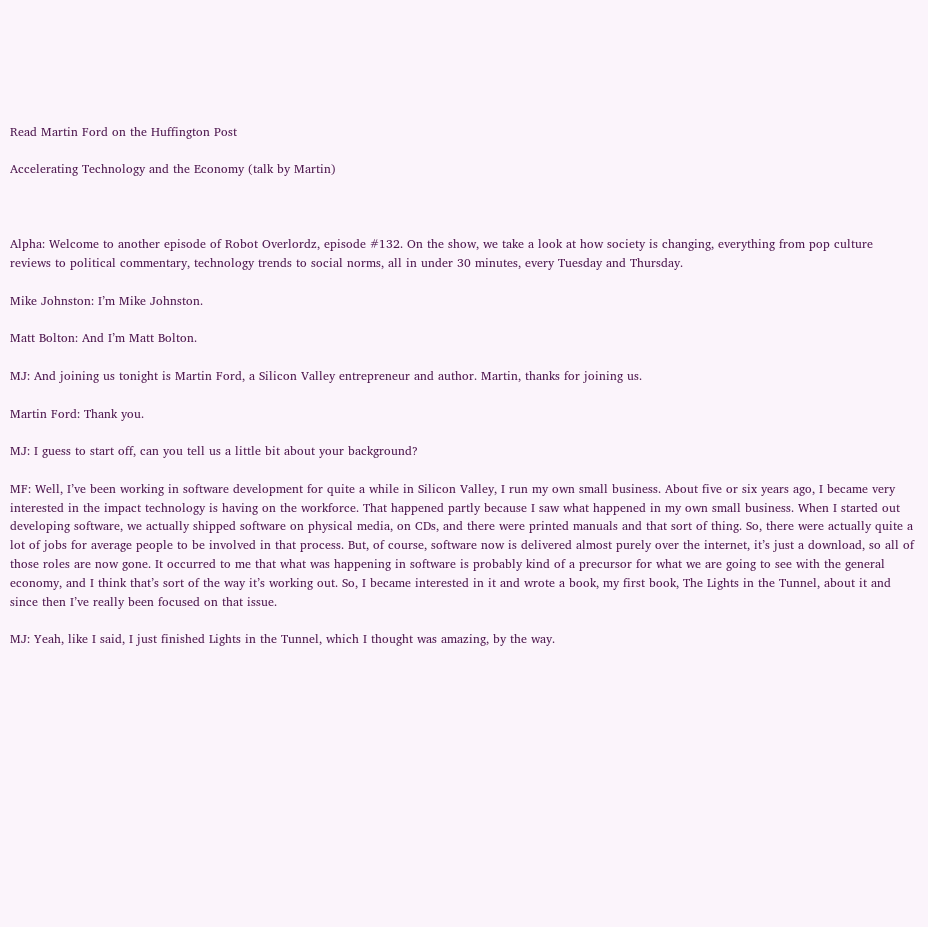Read Martin Ford on the Huffington Post

Accelerating Technology and the Economy (talk by Martin)



Alpha: Welcome to another episode of Robot Overlordz, episode #132. On the show, we take a look at how society is changing, everything from pop culture reviews to political commentary, technology trends to social norms, all in under 30 minutes, every Tuesday and Thursday.

Mike Johnston: I’m Mike Johnston.

Matt Bolton: And I’m Matt Bolton.

MJ: And joining us tonight is Martin Ford, a Silicon Valley entrepreneur and author. Martin, thanks for joining us.

Martin Ford: Thank you.

MJ: I guess to start off, can you tell us a little bit about your background?

MF: Well, I’ve been working in software development for quite a while in Silicon Valley, I run my own small business. About five or six years ago, I became very interested in the impact technology is having on the workforce. That happened partly because I saw what happened in my own small business. When I started out developing software, we actually shipped software on physical media, on CDs, and there were printed manuals and that sort of thing. So, there were actually quite a lot of jobs for average people to be involved in that process. But, of course, software now is delivered almost purely over the internet, it’s just a download, so all of those roles are now gone. It occurred to me that what was happening in software is probably kind of a precursor for what we are going to see with the general economy, and I think that’s sort of the way it’s working out. So, I became interested in it and wrote a book, my first book, The Lights in the Tunnel, about it and since then I’ve really been focused on that issue.

MJ: Yeah, like I said, I just finished Lights in the Tunnel, which I thought was amazing, by the way.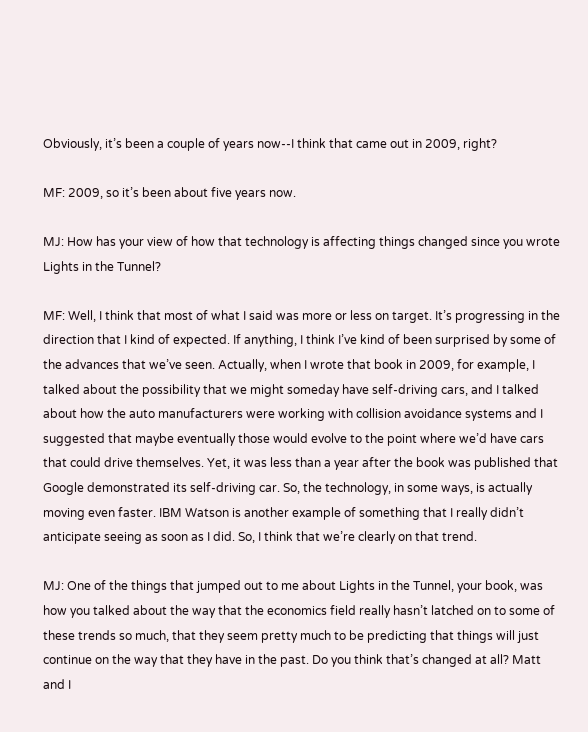Obviously, it’s been a couple of years now--I think that came out in 2009, right?

MF: 2009, so it’s been about five years now.

MJ: How has your view of how that technology is affecting things changed since you wrote Lights in the Tunnel?

MF: Well, I think that most of what I said was more or less on target. It’s progressing in the direction that I kind of expected. If anything, I think I’ve kind of been surprised by some of the advances that we’ve seen. Actually, when I wrote that book in 2009, for example, I talked about the possibility that we might someday have self-driving cars, and I talked about how the auto manufacturers were working with collision avoidance systems and I suggested that maybe eventually those would evolve to the point where we’d have cars that could drive themselves. Yet, it was less than a year after the book was published that Google demonstrated its self-driving car. So, the technology, in some ways, is actually moving even faster. IBM Watson is another example of something that I really didn’t anticipate seeing as soon as I did. So, I think that we’re clearly on that trend.

MJ: One of the things that jumped out to me about Lights in the Tunnel, your book, was how you talked about the way that the economics field really hasn’t latched on to some of these trends so much, that they seem pretty much to be predicting that things will just continue on the way that they have in the past. Do you think that’s changed at all? Matt and I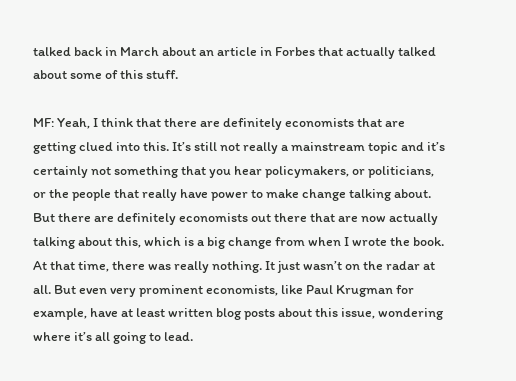talked back in March about an article in Forbes that actually talked about some of this stuff.

MF: Yeah, I think that there are definitely economists that are getting clued into this. It’s still not really a mainstream topic and it’s certainly not something that you hear policymakers, or politicians, or the people that really have power to make change talking about. But there are definitely economists out there that are now actually talking about this, which is a big change from when I wrote the book. At that time, there was really nothing. It just wasn’t on the radar at all. But even very prominent economists, like Paul Krugman for example, have at least written blog posts about this issue, wondering where it’s all going to lead.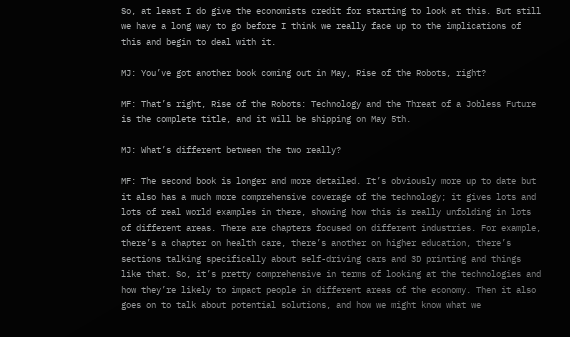So, at least I do give the economists credit for starting to look at this. But still we have a long way to go before I think we really face up to the implications of this and begin to deal with it.

MJ: You’ve got another book coming out in May, Rise of the Robots, right?

MF: That’s right, Rise of the Robots: Technology and the Threat of a Jobless Future is the complete title, and it will be shipping on May 5th.

MJ: What’s different between the two really?

MF: The second book is longer and more detailed. It’s obviously more up to date but it also has a much more comprehensive coverage of the technology; it gives lots and lots of real world examples in there, showing how this is really unfolding in lots of different areas. There are chapters focused on different industries. For example, there’s a chapter on health care, there’s another on higher education, there’s sections talking specifically about self-driving cars and 3D printing and things like that. So, it’s pretty comprehensive in terms of looking at the technologies and how they’re likely to impact people in different areas of the economy. Then it also goes on to talk about potential solutions, and how we might know what we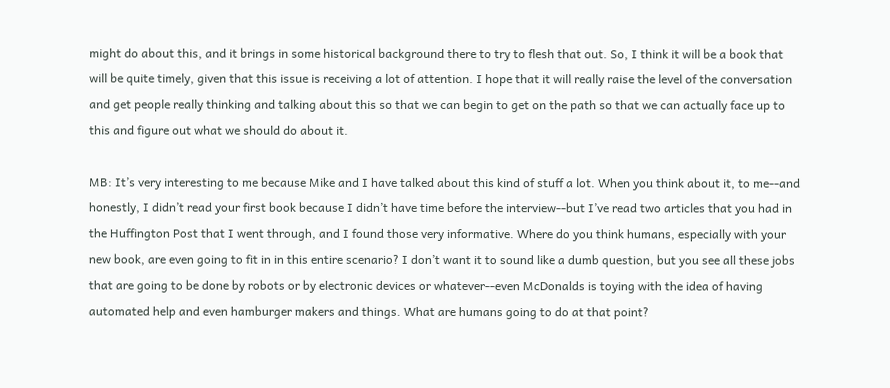might do about this, and it brings in some historical background there to try to flesh that out. So, I think it will be a book that will be quite timely, given that this issue is receiving a lot of attention. I hope that it will really raise the level of the conversation and get people really thinking and talking about this so that we can begin to get on the path so that we can actually face up to this and figure out what we should do about it.

MB: It’s very interesting to me because Mike and I have talked about this kind of stuff a lot. When you think about it, to me--and honestly, I didn’t read your first book because I didn’t have time before the interview--but I’ve read two articles that you had in the Huffington Post that I went through, and I found those very informative. Where do you think humans, especially with your new book, are even going to fit in in this entire scenario? I don’t want it to sound like a dumb question, but you see all these jobs that are going to be done by robots or by electronic devices or whatever--even McDonalds is toying with the idea of having automated help and even hamburger makers and things. What are humans going to do at that point?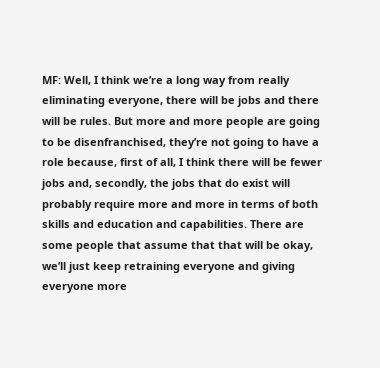MF: Well, I think we’re a long way from really eliminating everyone, there will be jobs and there will be rules. But more and more people are going to be disenfranchised, they’re not going to have a role because, first of all, I think there will be fewer jobs and, secondly, the jobs that do exist will probably require more and more in terms of both skills and education and capabilities. There are some people that assume that that will be okay, we’ll just keep retraining everyone and giving everyone more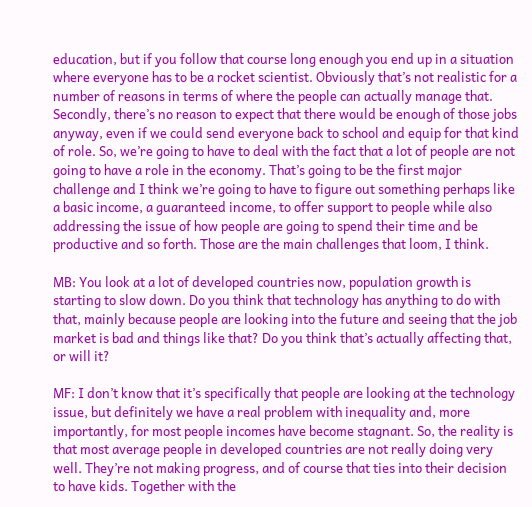education, but if you follow that course long enough you end up in a situation where everyone has to be a rocket scientist. Obviously that’s not realistic for a number of reasons in terms of where the people can actually manage that. Secondly, there’s no reason to expect that there would be enough of those jobs anyway, even if we could send everyone back to school and equip for that kind of role. So, we’re going to have to deal with the fact that a lot of people are not going to have a role in the economy. That’s going to be the first major challenge and I think we’re going to have to figure out something perhaps like a basic income, a guaranteed income, to offer support to people while also addressing the issue of how people are going to spend their time and be productive and so forth. Those are the main challenges that loom, I think.

MB: You look at a lot of developed countries now, population growth is starting to slow down. Do you think that technology has anything to do with that, mainly because people are looking into the future and seeing that the job market is bad and things like that? Do you think that’s actually affecting that, or will it?

MF: I don’t know that it’s specifically that people are looking at the technology issue, but definitely we have a real problem with inequality and, more importantly, for most people incomes have become stagnant. So, the reality is that most average people in developed countries are not really doing very well. They’re not making progress, and of course that ties into their decision to have kids. Together with the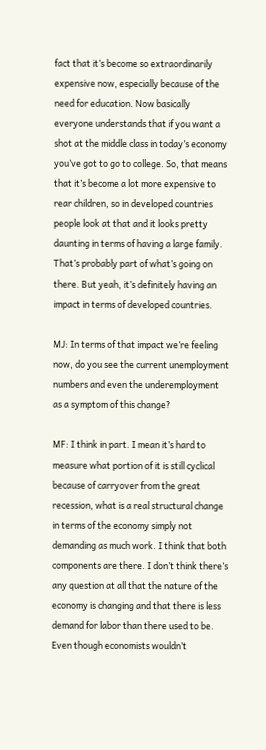fact that it’s become so extraordinarily expensive now, especially because of the need for education. Now basically everyone understands that if you want a shot at the middle class in today’s economy you’ve got to go to college. So, that means that it’s become a lot more expensive to rear children, so in developed countries people look at that and it looks pretty daunting in terms of having a large family. That’s probably part of what’s going on there. But yeah, it’s definitely having an impact in terms of developed countries.

MJ: In terms of that impact we’re feeling now, do you see the current unemployment numbers and even the underemployment as a symptom of this change?

MF: I think in part. I mean it’s hard to measure what portion of it is still cyclical because of carryover from the great recession, what is a real structural change in terms of the economy simply not demanding as much work. I think that both components are there. I don’t think there’s any question at all that the nature of the economy is changing and that there is less demand for labor than there used to be. Even though economists wouldn’t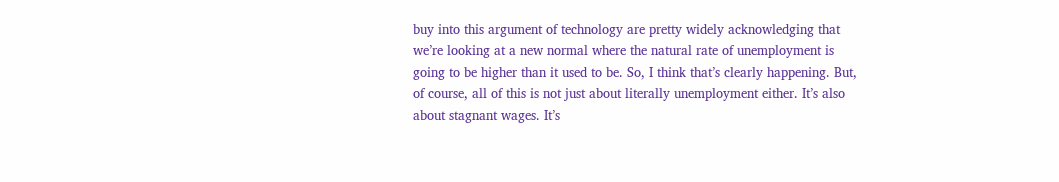buy into this argument of technology are pretty widely acknowledging that we’re looking at a new normal where the natural rate of unemployment is going to be higher than it used to be. So, I think that’s clearly happening. But, of course, all of this is not just about literally unemployment either. It’s also about stagnant wages. It’s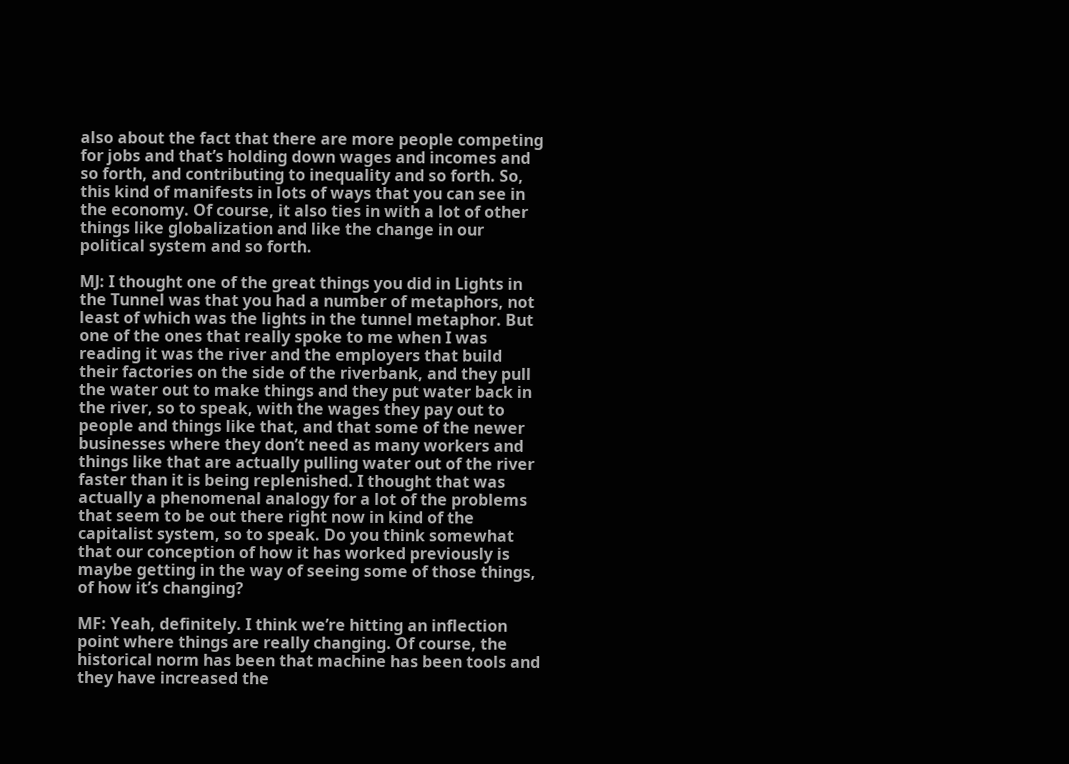also about the fact that there are more people competing for jobs and that’s holding down wages and incomes and so forth, and contributing to inequality and so forth. So, this kind of manifests in lots of ways that you can see in the economy. Of course, it also ties in with a lot of other things like globalization and like the change in our political system and so forth.

MJ: I thought one of the great things you did in Lights in the Tunnel was that you had a number of metaphors, not least of which was the lights in the tunnel metaphor. But one of the ones that really spoke to me when I was reading it was the river and the employers that build their factories on the side of the riverbank, and they pull the water out to make things and they put water back in the river, so to speak, with the wages they pay out to people and things like that, and that some of the newer businesses where they don’t need as many workers and things like that are actually pulling water out of the river faster than it is being replenished. I thought that was actually a phenomenal analogy for a lot of the problems that seem to be out there right now in kind of the capitalist system, so to speak. Do you think somewhat that our conception of how it has worked previously is maybe getting in the way of seeing some of those things, of how it’s changing?

MF: Yeah, definitely. I think we’re hitting an inflection point where things are really changing. Of course, the historical norm has been that machine has been tools and they have increased the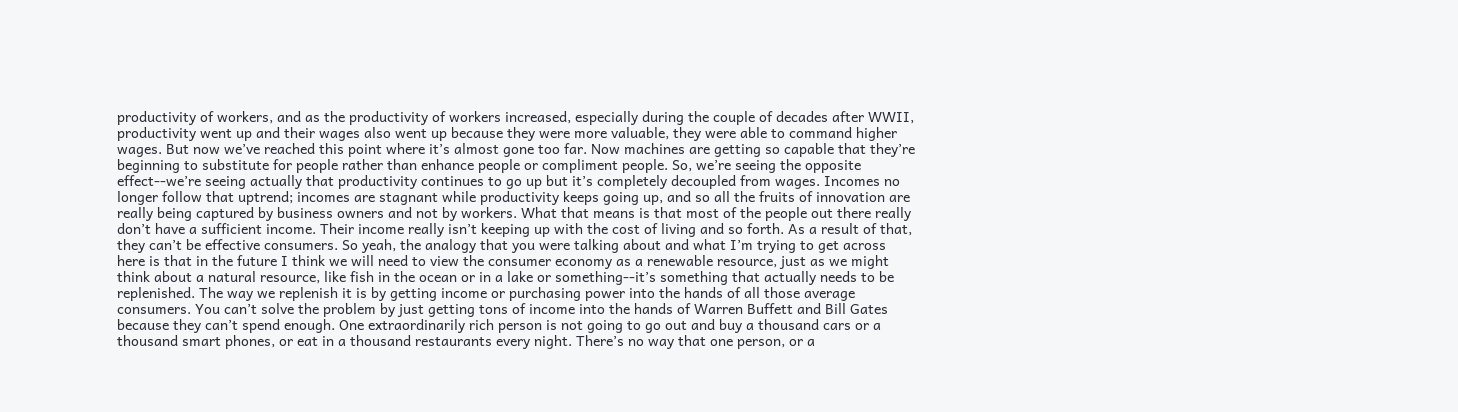productivity of workers, and as the productivity of workers increased, especially during the couple of decades after WWII, productivity went up and their wages also went up because they were more valuable, they were able to command higher wages. But now we’ve reached this point where it’s almost gone too far. Now machines are getting so capable that they’re beginning to substitute for people rather than enhance people or compliment people. So, we’re seeing the opposite effect--we’re seeing actually that productivity continues to go up but it’s completely decoupled from wages. Incomes no longer follow that uptrend; incomes are stagnant while productivity keeps going up, and so all the fruits of innovation are really being captured by business owners and not by workers. What that means is that most of the people out there really don’t have a sufficient income. Their income really isn’t keeping up with the cost of living and so forth. As a result of that, they can’t be effective consumers. So yeah, the analogy that you were talking about and what I’m trying to get across here is that in the future I think we will need to view the consumer economy as a renewable resource, just as we might think about a natural resource, like fish in the ocean or in a lake or something--it’s something that actually needs to be replenished. The way we replenish it is by getting income or purchasing power into the hands of all those average consumers. You can’t solve the problem by just getting tons of income into the hands of Warren Buffett and Bill Gates because they can’t spend enough. One extraordinarily rich person is not going to go out and buy a thousand cars or a thousand smart phones, or eat in a thousand restaurants every night. There’s no way that one person, or a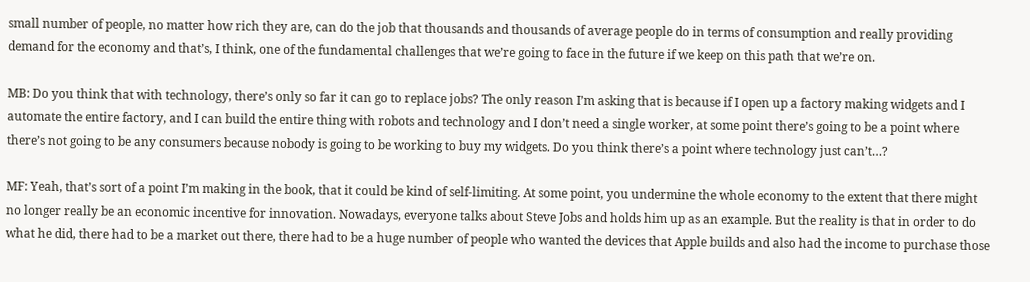small number of people, no matter how rich they are, can do the job that thousands and thousands of average people do in terms of consumption and really providing demand for the economy and that’s, I think, one of the fundamental challenges that we’re going to face in the future if we keep on this path that we’re on.

MB: Do you think that with technology, there’s only so far it can go to replace jobs? The only reason I’m asking that is because if I open up a factory making widgets and I automate the entire factory, and I can build the entire thing with robots and technology and I don’t need a single worker, at some point there’s going to be a point where there’s not going to be any consumers because nobody is going to be working to buy my widgets. Do you think there’s a point where technology just can’t…?

MF: Yeah, that’s sort of a point I’m making in the book, that it could be kind of self-limiting. At some point, you undermine the whole economy to the extent that there might no longer really be an economic incentive for innovation. Nowadays, everyone talks about Steve Jobs and holds him up as an example. But the reality is that in order to do what he did, there had to be a market out there, there had to be a huge number of people who wanted the devices that Apple builds and also had the income to purchase those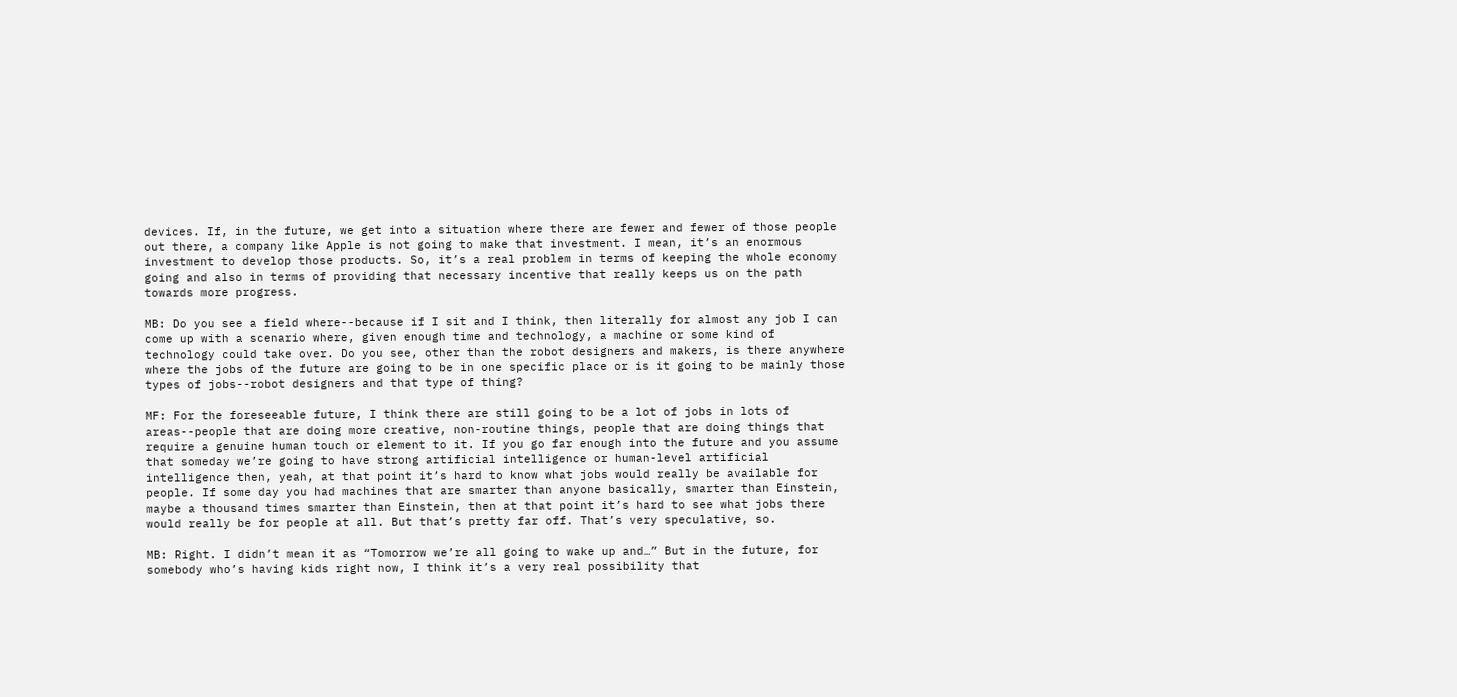devices. If, in the future, we get into a situation where there are fewer and fewer of those people out there, a company like Apple is not going to make that investment. I mean, it’s an enormous investment to develop those products. So, it’s a real problem in terms of keeping the whole economy going and also in terms of providing that necessary incentive that really keeps us on the path towards more progress.

MB: Do you see a field where--because if I sit and I think, then literally for almost any job I can come up with a scenario where, given enough time and technology, a machine or some kind of technology could take over. Do you see, other than the robot designers and makers, is there anywhere where the jobs of the future are going to be in one specific place or is it going to be mainly those types of jobs--robot designers and that type of thing?

MF: For the foreseeable future, I think there are still going to be a lot of jobs in lots of areas--people that are doing more creative, non-routine things, people that are doing things that require a genuine human touch or element to it. If you go far enough into the future and you assume that someday we’re going to have strong artificial intelligence or human-level artificial intelligence then, yeah, at that point it’s hard to know what jobs would really be available for people. If some day you had machines that are smarter than anyone basically, smarter than Einstein, maybe a thousand times smarter than Einstein, then at that point it’s hard to see what jobs there would really be for people at all. But that’s pretty far off. That’s very speculative, so.

MB: Right. I didn’t mean it as “Tomorrow we’re all going to wake up and…” But in the future, for somebody who’s having kids right now, I think it’s a very real possibility that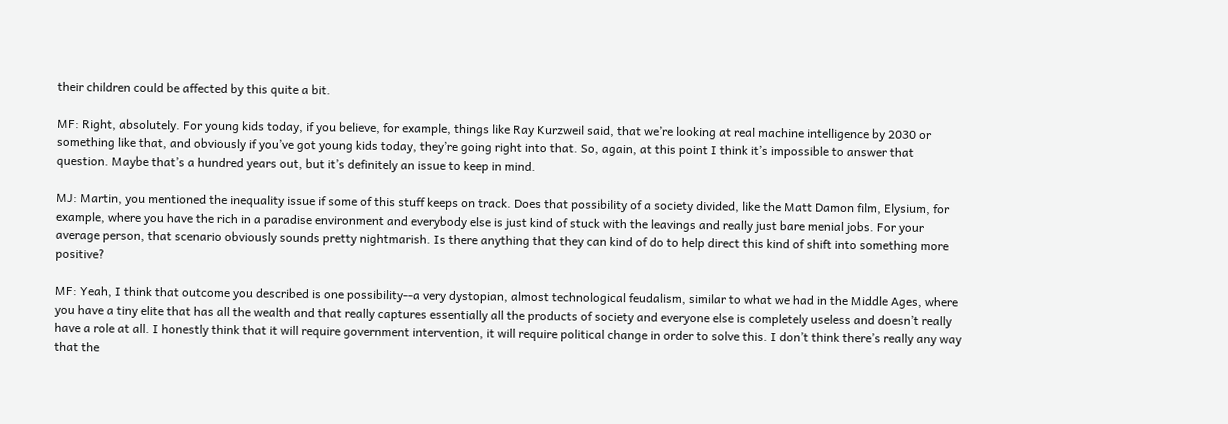their children could be affected by this quite a bit.

MF: Right, absolutely. For young kids today, if you believe, for example, things like Ray Kurzweil said, that we’re looking at real machine intelligence by 2030 or something like that, and obviously if you’ve got young kids today, they’re going right into that. So, again, at this point I think it’s impossible to answer that question. Maybe that’s a hundred years out, but it’s definitely an issue to keep in mind.

MJ: Martin, you mentioned the inequality issue if some of this stuff keeps on track. Does that possibility of a society divided, like the Matt Damon film, Elysium, for example, where you have the rich in a paradise environment and everybody else is just kind of stuck with the leavings and really just bare menial jobs. For your average person, that scenario obviously sounds pretty nightmarish. Is there anything that they can kind of do to help direct this kind of shift into something more positive?

MF: Yeah, I think that outcome you described is one possibility--a very dystopian, almost technological feudalism, similar to what we had in the Middle Ages, where you have a tiny elite that has all the wealth and that really captures essentially all the products of society and everyone else is completely useless and doesn’t really have a role at all. I honestly think that it will require government intervention, it will require political change in order to solve this. I don’t think there’s really any way that the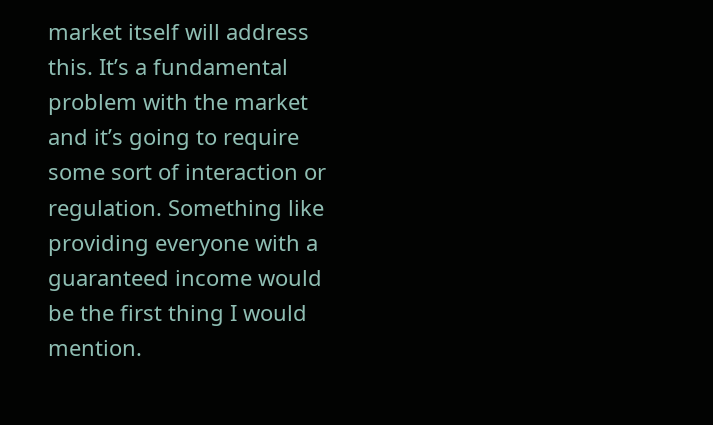market itself will address this. It’s a fundamental problem with the market and it’s going to require some sort of interaction or regulation. Something like providing everyone with a guaranteed income would be the first thing I would mention.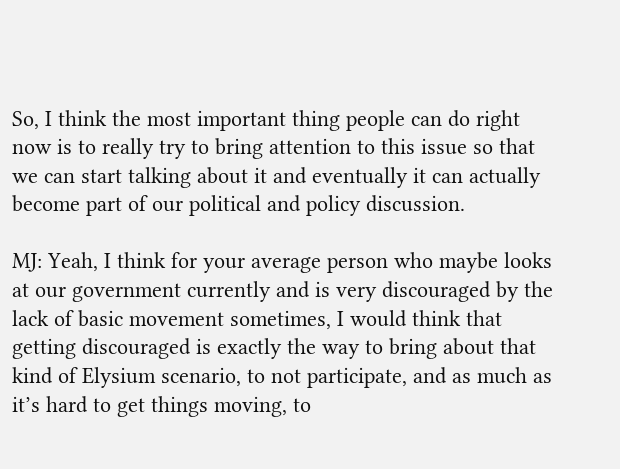So, I think the most important thing people can do right now is to really try to bring attention to this issue so that we can start talking about it and eventually it can actually become part of our political and policy discussion.

MJ: Yeah, I think for your average person who maybe looks at our government currently and is very discouraged by the lack of basic movement sometimes, I would think that getting discouraged is exactly the way to bring about that kind of Elysium scenario, to not participate, and as much as it’s hard to get things moving, to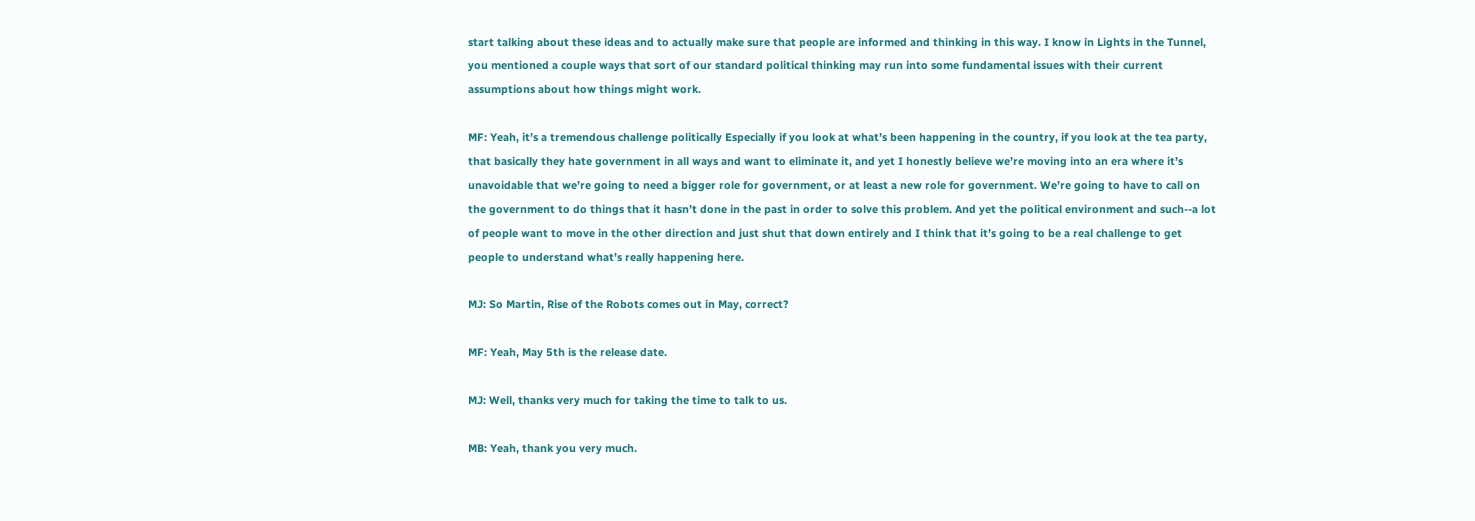start talking about these ideas and to actually make sure that people are informed and thinking in this way. I know in Lights in the Tunnel, you mentioned a couple ways that sort of our standard political thinking may run into some fundamental issues with their current assumptions about how things might work.

MF: Yeah, it’s a tremendous challenge politically Especially if you look at what’s been happening in the country, if you look at the tea party, that basically they hate government in all ways and want to eliminate it, and yet I honestly believe we’re moving into an era where it’s unavoidable that we’re going to need a bigger role for government, or at least a new role for government. We’re going to have to call on the government to do things that it hasn’t done in the past in order to solve this problem. And yet the political environment and such--a lot of people want to move in the other direction and just shut that down entirely and I think that it’s going to be a real challenge to get people to understand what’s really happening here.

MJ: So Martin, Rise of the Robots comes out in May, correct?

MF: Yeah, May 5th is the release date.

MJ: Well, thanks very much for taking the time to talk to us.

MB: Yeah, thank you very much.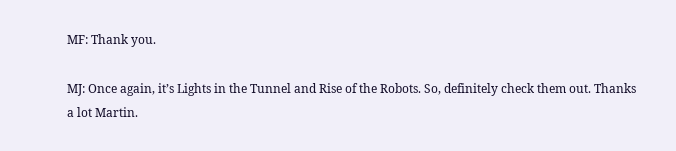MF: Thank you.

MJ: Once again, it’s Lights in the Tunnel and Rise of the Robots. So, definitely check them out. Thanks a lot Martin.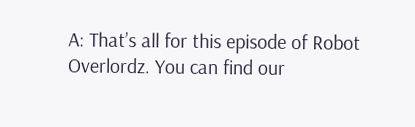A: That’s all for this episode of Robot Overlordz. You can find our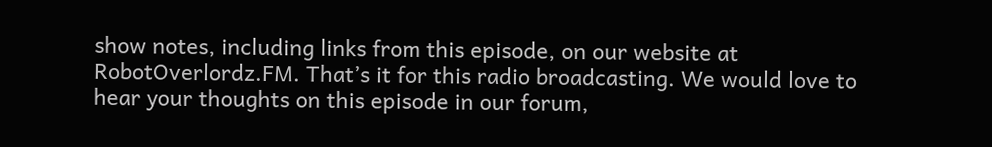show notes, including links from this episode, on our website at RobotOverlordz.FM. That’s it for this radio broadcasting. We would love to hear your thoughts on this episode in our forum,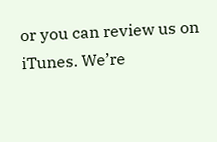or you can review us on iTunes. We’re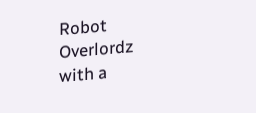Robot Overlordz with a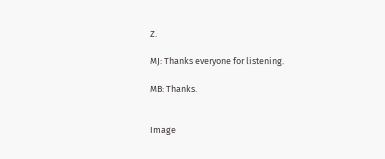Z.

MJ: Thanks everyone for listening.

MB: Thanks.


Image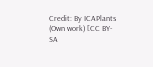Credit: By ICAPlants (Own work) [CC BY-SA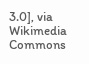3.0], via Wikimedia Commons